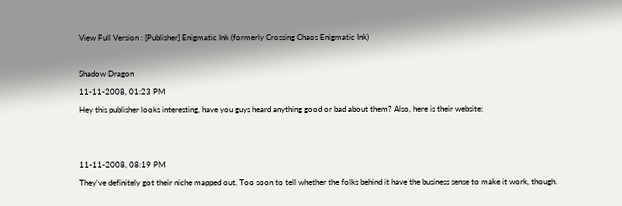View Full Version : [Publisher] Enigmatic Ink (formerly Crossing Chaos Enigmatic Ink)

Shadow Dragon
11-11-2008, 01:23 PM
Hey this publisher looks interesting, have you guys heard anything good or bad about them? Also, here is their website:


11-11-2008, 08:19 PM
They've definitely got their niche mapped out. Too soon to tell whether the folks behind it have the business sense to make it work, though.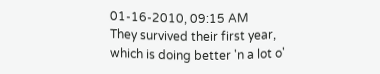01-16-2010, 09:15 AM
They survived their first year, which is doing better 'n a lot o'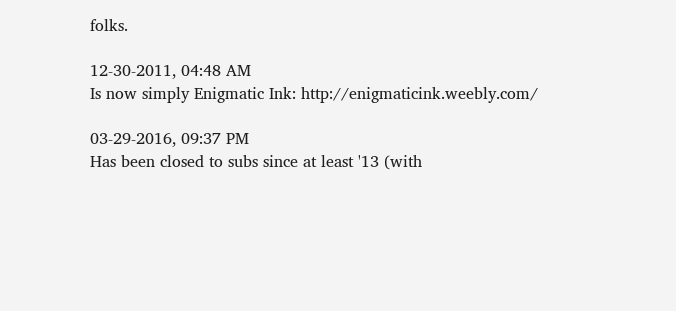folks.

12-30-2011, 04:48 AM
Is now simply Enigmatic Ink: http://enigmaticink.weebly.com/

03-29-2016, 09:37 PM
Has been closed to subs since at least '13 (with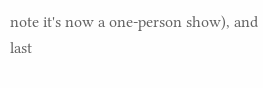note it's now a one-person show), and last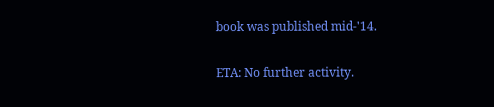book was published mid-'14.

ETA: No further activity.